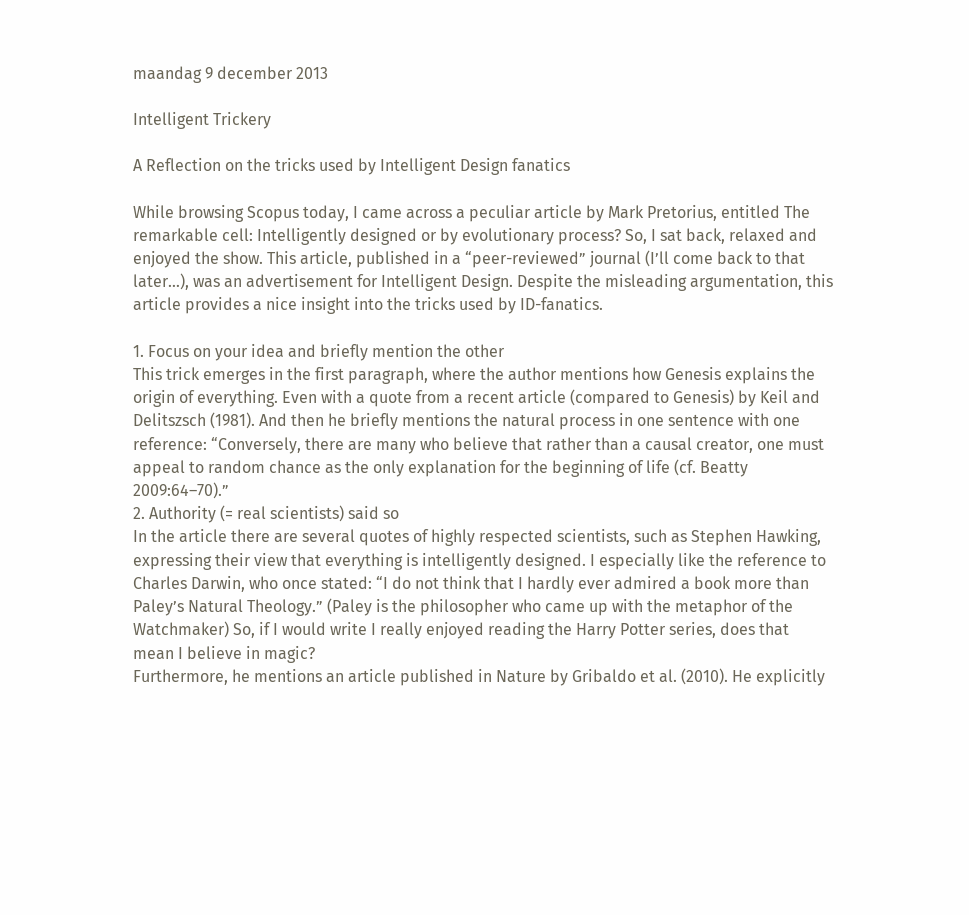maandag 9 december 2013

Intelligent Trickery

A Reflection on the tricks used by Intelligent Design fanatics

While browsing Scopus today, I came across a peculiar article by Mark Pretorius, entitled The remarkable cell: Intelligently designed or by evolutionary process? So, I sat back, relaxed and enjoyed the show. This article, published in a “peer-reviewed” journal (I’ll come back to that later…), was an advertisement for Intelligent Design. Despite the misleading argumentation, this article provides a nice insight into the tricks used by ID-fanatics.

1. Focus on your idea and briefly mention the other
This trick emerges in the first paragraph, where the author mentions how Genesis explains the origin of everything. Even with a quote from a recent article (compared to Genesis) by Keil and Delitszsch (1981). And then he briefly mentions the natural process in one sentence with one reference: “Conversely, there are many who believe that rather than a causal creator, one must appeal to random chance as the only explanation for the beginning of life (cf. Beatty 2009:64–70).”
2. Authority (= real scientists) said so
In the article there are several quotes of highly respected scientists, such as Stephen Hawking, expressing their view that everything is intelligently designed. I especially like the reference to Charles Darwin, who once stated: “I do not think that I hardly ever admired a book more than Paley’s Natural Theology.” (Paley is the philosopher who came up with the metaphor of the Watchmaker) So, if I would write I really enjoyed reading the Harry Potter series, does that mean I believe in magic?
Furthermore, he mentions an article published in Nature by Gribaldo et al. (2010). He explicitly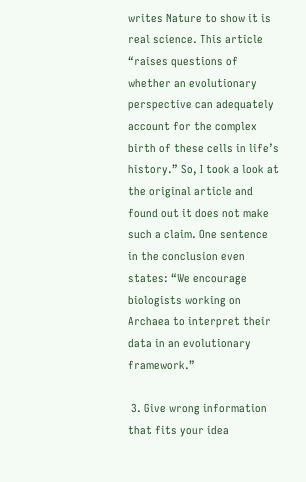writes Nature to show it is real science. This article “raises questions of whether an evolutionary perspective can adequately account for the complex birth of these cells in life’s history.” So, I took a look at the original article and found out it does not make such a claim. One sentence in the conclusion even states: “We encourage biologists working on Archaea to interpret their data in an evolutionary framework.”

 3. Give wrong information that fits your idea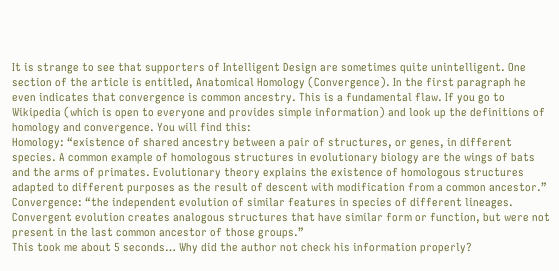It is strange to see that supporters of Intelligent Design are sometimes quite unintelligent. One section of the article is entitled, Anatomical Homology (Convergence). In the first paragraph he even indicates that convergence is common ancestry. This is a fundamental flaw. If you go to Wikipedia (which is open to everyone and provides simple information) and look up the definitions of homology and convergence. You will find this:
Homology: “existence of shared ancestry between a pair of structures, or genes, in different species. A common example of homologous structures in evolutionary biology are the wings of bats and the arms of primates. Evolutionary theory explains the existence of homologous structures adapted to different purposes as the result of descent with modification from a common ancestor.”
Convergence: “the independent evolution of similar features in species of different lineages. Convergent evolution creates analogous structures that have similar form or function, but were not present in the last common ancestor of those groups.”
This took me about 5 seconds… Why did the author not check his information properly?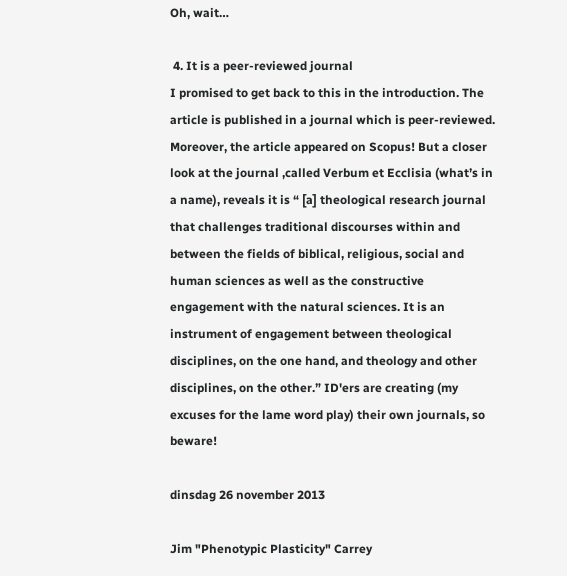Oh, wait…

 4. It is a peer-reviewed journal
I promised to get back to this in the introduction. The article is published in a journal which is peer-reviewed. Moreover, the article appeared on Scopus! But a closer look at the journal ,called Verbum et Ecclisia (what’s in a name), reveals it is “ [a] theological research journal that challenges traditional discourses within and between the fields of biblical, religious, social and human sciences as well as the constructive engagement with the natural sciences. It is an instrument of engagement between theological disciplines, on the one hand, and theology and other disciplines, on the other.” ID'ers are creating (my excuses for the lame word play) their own journals, so beware!

dinsdag 26 november 2013

Jim "Phenotypic Plasticity" Carrey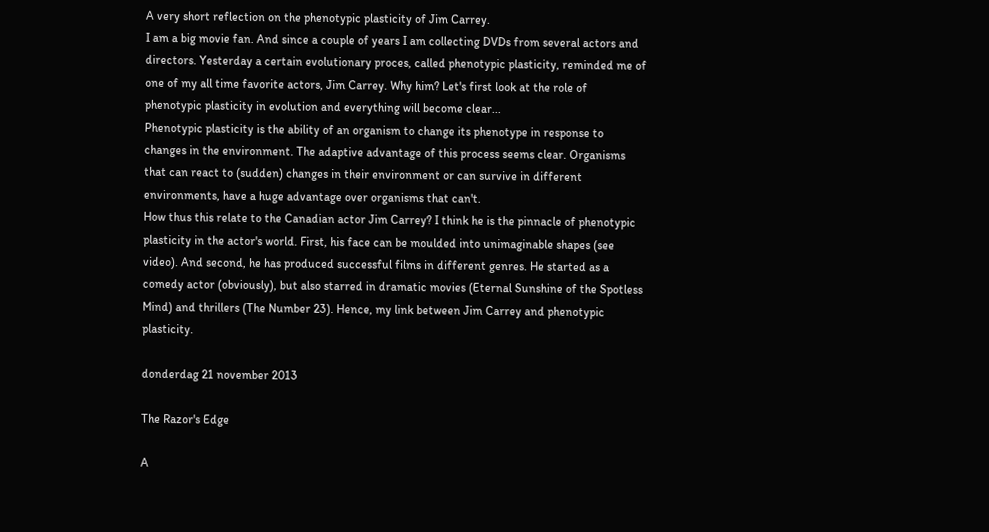A very short reflection on the phenotypic plasticity of Jim Carrey.
I am a big movie fan. And since a couple of years I am collecting DVDs from several actors and directors. Yesterday a certain evolutionary proces, called phenotypic plasticity, reminded me of one of my all time favorite actors, Jim Carrey. Why him? Let's first look at the role of phenotypic plasticity in evolution and everything will become clear...
Phenotypic plasticity is the ability of an organism to change its phenotype in response to changes in the environment. The adaptive advantage of this process seems clear. Organisms that can react to (sudden) changes in their environment or can survive in different environments, have a huge advantage over organisms that can't.
How thus this relate to the Canadian actor Jim Carrey? I think he is the pinnacle of phenotypic plasticity in the actor's world. First, his face can be moulded into unimaginable shapes (see video). And second, he has produced successful films in different genres. He started as a comedy actor (obviously), but also starred in dramatic movies (Eternal Sunshine of the Spotless Mind) and thrillers (The Number 23). Hence, my link between Jim Carrey and phenotypic plasticity.

donderdag 21 november 2013

The Razor's Edge

A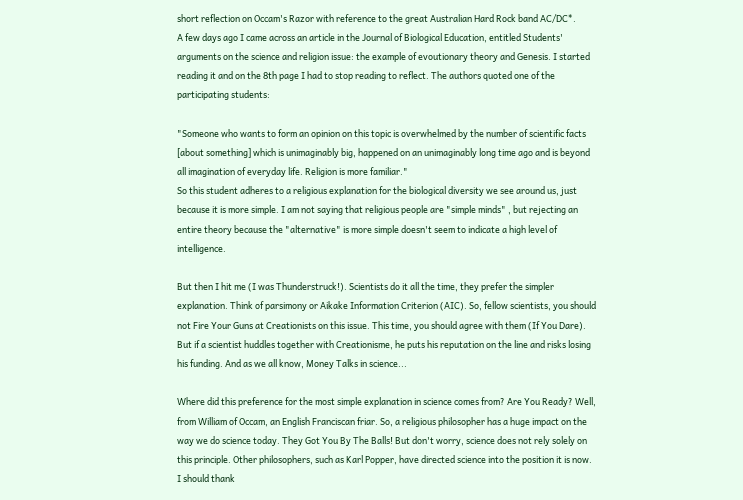short reflection on Occam's Razor with reference to the great Australian Hard Rock band AC/DC*.
A few days ago I came across an article in the Journal of Biological Education, entitled Students' arguments on the science and religion issue: the example of evoutionary theory and Genesis. I started reading it and on the 8th page I had to stop reading to reflect. The authors quoted one of the participating students:

"Someone who wants to form an opinion on this topic is overwhelmed by the number of scientific facts [about something] which is unimaginably big, happened on an unimaginably long time ago and is beyond all imagination of everyday life. Religion is more familiar."
So this student adheres to a religious explanation for the biological diversity we see around us, just because it is more simple. I am not saying that religious people are "simple minds" , but rejecting an entire theory because the "alternative" is more simple doesn't seem to indicate a high level of intelligence.

But then I hit me (I was Thunderstruck!). Scientists do it all the time, they prefer the simpler explanation. Think of parsimony or Aikake Information Criterion (AIC). So, fellow scientists, you should not Fire Your Guns at Creationists on this issue. This time, you should agree with them (If You Dare). But if a scientist huddles together with Creationisme, he puts his reputation on the line and risks losing his funding. And as we all know, Money Talks in science...

Where did this preference for the most simple explanation in science comes from? Are You Ready? Well, from William of Occam, an English Franciscan friar. So, a religious philosopher has a huge impact on the way we do science today. They Got You By The Balls! But don't worry, science does not rely solely on this principle. Other philosophers, such as Karl Popper, have directed science into the position it is now. I should thank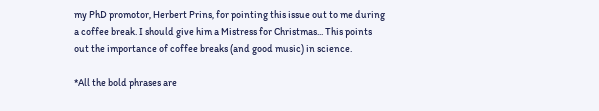my PhD promotor, Herbert Prins, for pointing this issue out to me during a coffee break. I should give him a Mistress for Christmas... This points out the importance of coffee breaks (and good music) in science.

*All the bold phrases are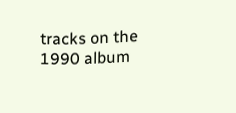tracks on the 1990 album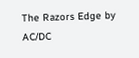The Razors Edge by AC/DC